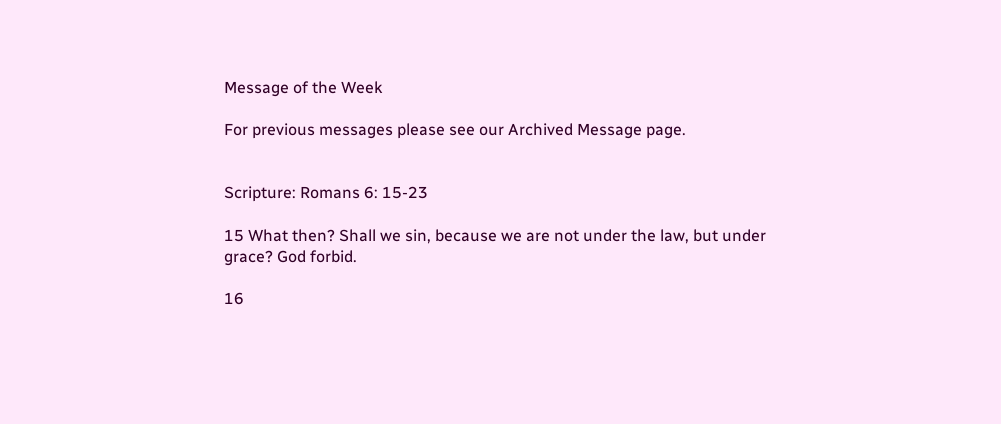Message of the Week

For previous messages please see our Archived Message page.


Scripture: Romans 6: 15-23

15 What then? Shall we sin, because we are not under the law, but under grace? God forbid.

16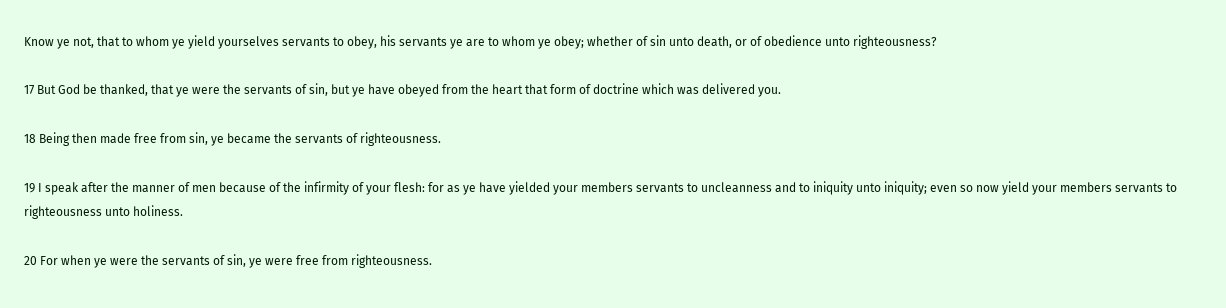Know ye not, that to whom ye yield yourselves servants to obey, his servants ye are to whom ye obey; whether of sin unto death, or of obedience unto righteousness?

17 But God be thanked, that ye were the servants of sin, but ye have obeyed from the heart that form of doctrine which was delivered you.

18 Being then made free from sin, ye became the servants of righteousness.

19 I speak after the manner of men because of the infirmity of your flesh: for as ye have yielded your members servants to uncleanness and to iniquity unto iniquity; even so now yield your members servants to righteousness unto holiness.

20 For when ye were the servants of sin, ye were free from righteousness.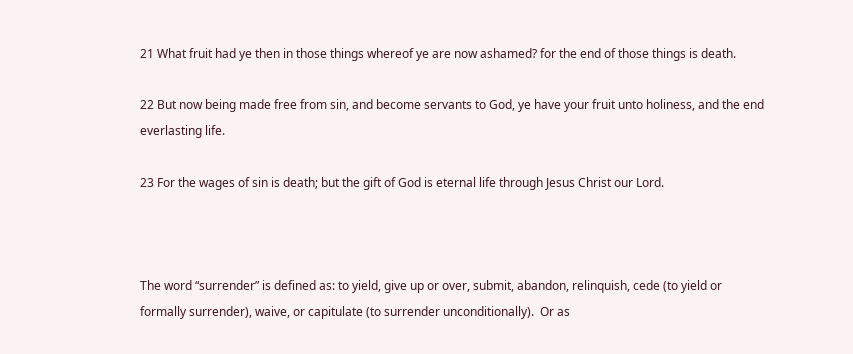21 What fruit had ye then in those things whereof ye are now ashamed? for the end of those things is death.

22 But now being made free from sin, and become servants to God, ye have your fruit unto holiness, and the end everlasting life.

23 For the wages of sin is death; but the gift of God is eternal life through Jesus Christ our Lord.



The word “surrender” is defined as: to yield, give up or over, submit, abandon, relinquish, cede (to yield or formally surrender), waive, or capitulate (to surrender unconditionally).  Or as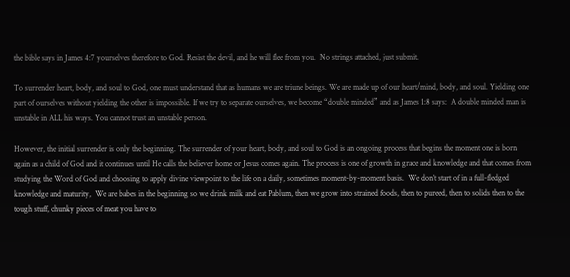the bible says in James 4:7 yourselves therefore to God. Resist the devil, and he will flee from you.  No strings attached, just submit.

To surrender heart, body, and soul to God, one must understand that as humans we are triune beings. We are made up of our heart/mind, body, and soul. Yielding one part of ourselves without yielding the other is impossible. If we try to separate ourselves, we become “double minded” and as James 1:8 says:  A double minded man is unstable in ALL his ways. You cannot trust an unstable person.

However, the initial surrender is only the beginning. The surrender of your heart, body, and soul to God is an ongoing process that begins the moment one is born again as a child of God and it continues until He calls the believer home or Jesus comes again. The process is one of growth in grace and knowledge and that comes from studying the Word of God and choosing to apply divine viewpoint to the life on a daily, sometimes moment-by-moment basis.  We don’t start of in a full-fledged knowledge and maturity,  We are babes in the beginning so we drink milk and eat Pablum, then we grow into strained foods, then to pureed, then to solids then to the tough stuff, chunky pieces of meat you have to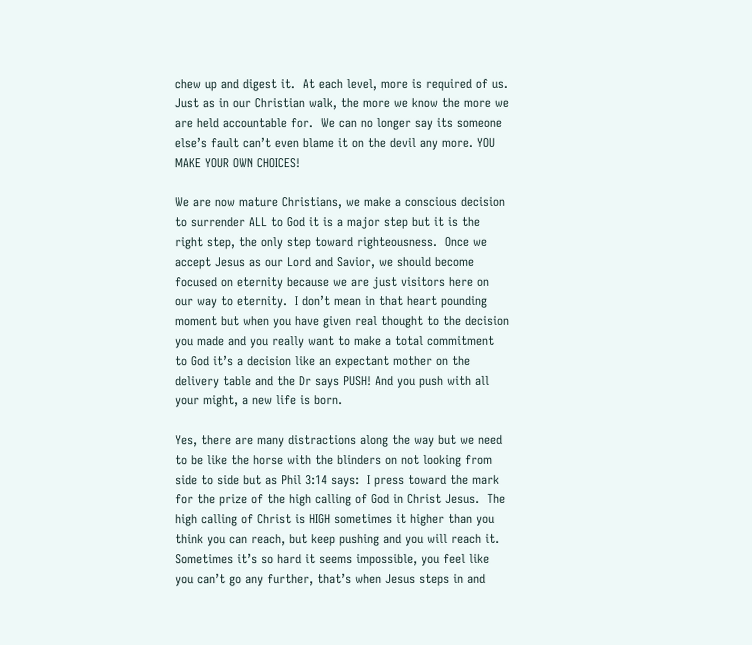chew up and digest it.  At each level, more is required of us.  Just as in our Christian walk, the more we know the more we are held accountable for.  We can no longer say its someone else’s fault can’t even blame it on the devil any more. YOU MAKE YOUR OWN CHOICES!

We are now mature Christians, we make a conscious decision to surrender ALL to God it is a major step but it is the right step, the only step toward righteousness.  Once we accept Jesus as our Lord and Savior, we should become focused on eternity because we are just visitors here on our way to eternity.  I don’t mean in that heart pounding moment but when you have given real thought to the decision you made and you really want to make a total commitment to God it’s a decision like an expectant mother on the delivery table and the Dr says PUSH! And you push with all your might, a new life is born.

Yes, there are many distractions along the way but we need to be like the horse with the blinders on not looking from side to side but as Phil 3:14 says:  I press toward the mark for the prize of the high calling of God in Christ Jesus.  The high calling of Christ is HIGH sometimes it higher than you think you can reach, but keep pushing and you will reach it.  Sometimes it’s so hard it seems impossible, you feel like you can’t go any further, that’s when Jesus steps in and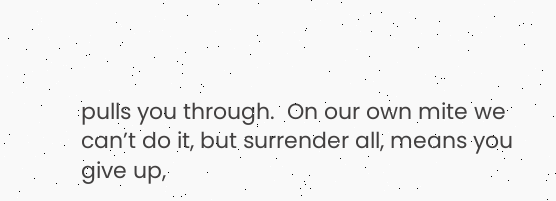pulls you through.  On our own mite we can’t do it, but surrender all, means you give up,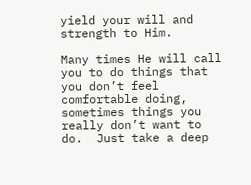yield your will and strength to Him.

Many times He will call you to do things that you don’t feel comfortable doing, sometimes things you really don’t want to do.  Just take a deep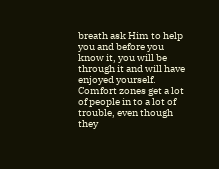breath ask Him to help you and before you know it, you will be through it and will have enjoyed yourself.   Comfort zones get a lot of people in to a lot of trouble, even though they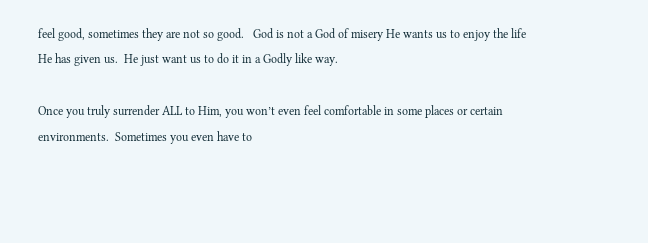feel good, sometimes they are not so good.   God is not a God of misery He wants us to enjoy the life He has given us.  He just want us to do it in a Godly like way.

Once you truly surrender ALL to Him, you won’t even feel comfortable in some places or certain environments.  Sometimes you even have to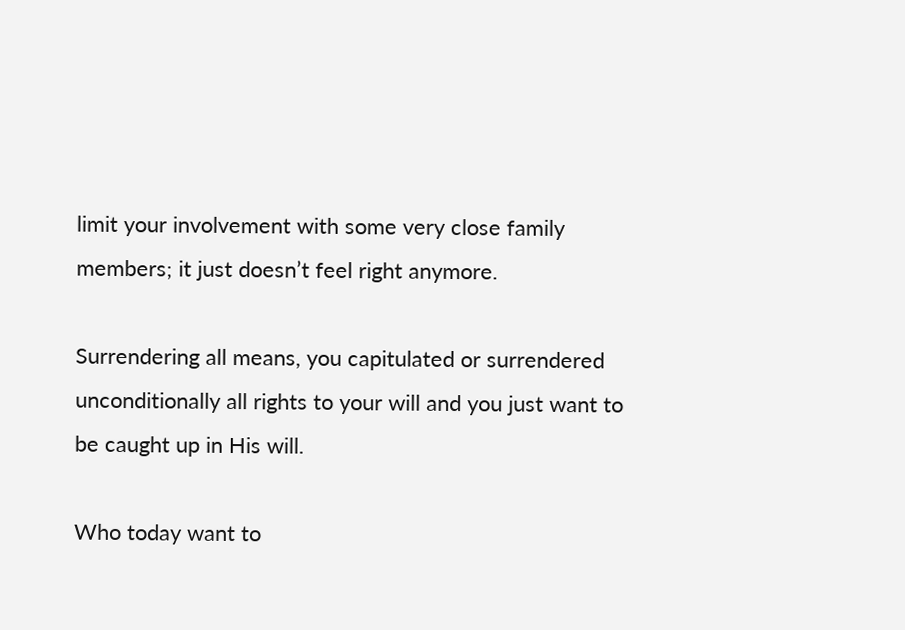limit your involvement with some very close family members; it just doesn’t feel right anymore.

Surrendering all means, you capitulated or surrendered unconditionally all rights to your will and you just want to be caught up in His will.

Who today want to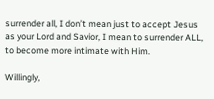surrender all, I don’t mean just to accept Jesus as your Lord and Savior, I mean to surrender ALL, to become more intimate with Him.

Willingly,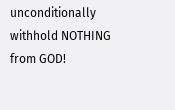unconditionally withhold NOTHING from GOD!